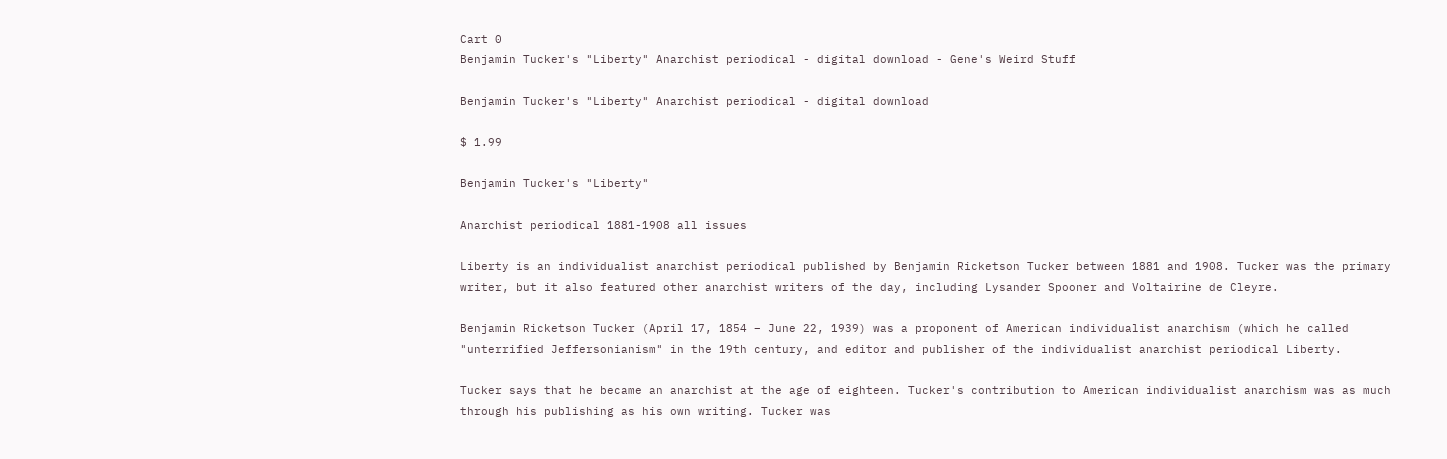Cart 0
Benjamin Tucker's "Liberty" Anarchist periodical - digital download - Gene's Weird Stuff

Benjamin Tucker's "Liberty" Anarchist periodical - digital download

$ 1.99

Benjamin Tucker's "Liberty"

Anarchist periodical 1881-1908 all issues

Liberty is an individualist anarchist periodical published by Benjamin Ricketson Tucker between 1881 and 1908. Tucker was the primary writer, but it also featured other anarchist writers of the day, including Lysander Spooner and Voltairine de Cleyre.

Benjamin Ricketson Tucker (April 17, 1854 – June 22, 1939) was a proponent of American individualist anarchism (which he called "unterrified Jeffersonianism" in the 19th century, and editor and publisher of the individualist anarchist periodical Liberty.

Tucker says that he became an anarchist at the age of eighteen. Tucker's contribution to American individualist anarchism was as much through his publishing as his own writing. Tucker was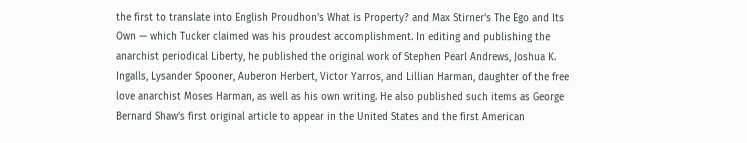the first to translate into English Proudhon's What is Property? and Max Stirner's The Ego and Its Own — which Tucker claimed was his proudest accomplishment. In editing and publishing the anarchist periodical Liberty, he published the original work of Stephen Pearl Andrews, Joshua K. Ingalls, Lysander Spooner, Auberon Herbert, Victor Yarros, and Lillian Harman, daughter of the free love anarchist Moses Harman, as well as his own writing. He also published such items as George Bernard Shaw's first original article to appear in the United States and the first American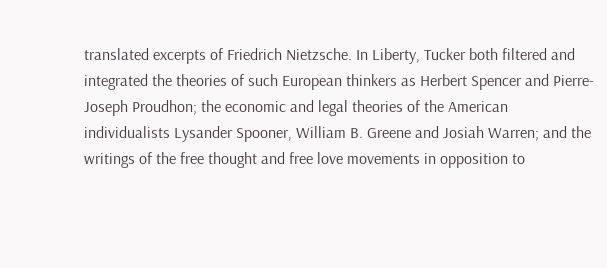translated excerpts of Friedrich Nietzsche. In Liberty, Tucker both filtered and integrated the theories of such European thinkers as Herbert Spencer and Pierre-Joseph Proudhon; the economic and legal theories of the American individualists Lysander Spooner, William B. Greene and Josiah Warren; and the writings of the free thought and free love movements in opposition to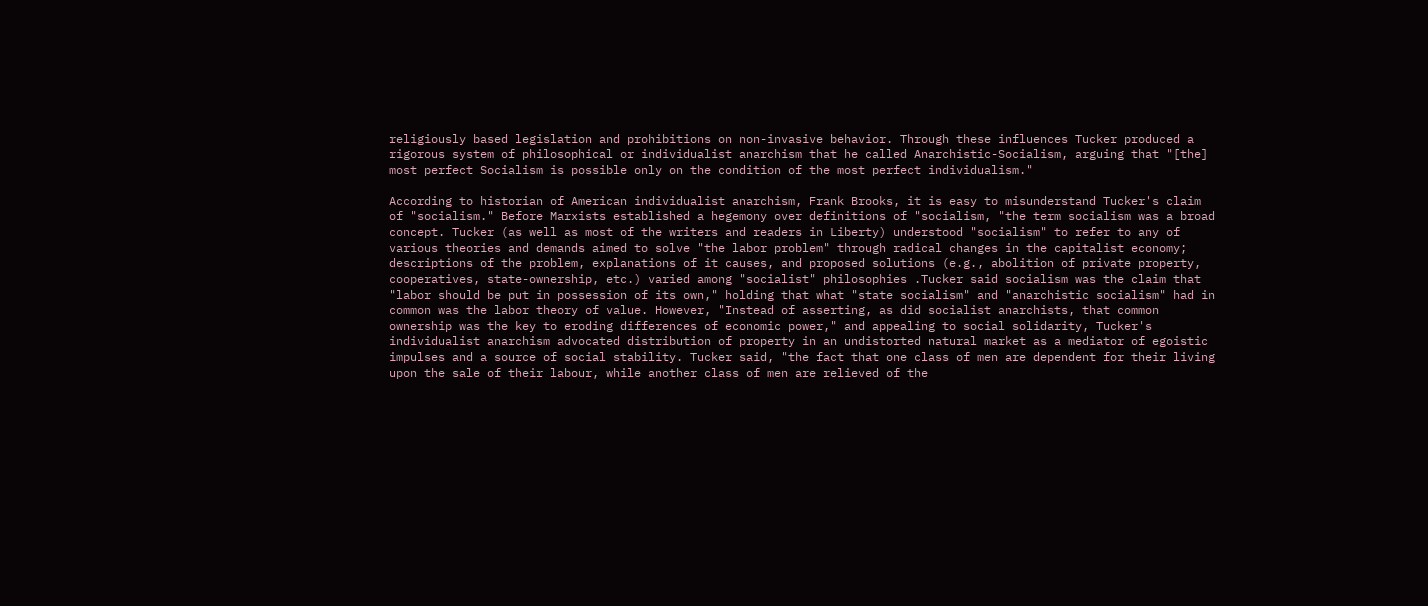religiously based legislation and prohibitions on non-invasive behavior. Through these influences Tucker produced a rigorous system of philosophical or individualist anarchism that he called Anarchistic-Socialism, arguing that "[the] most perfect Socialism is possible only on the condition of the most perfect individualism."

According to historian of American individualist anarchism, Frank Brooks, it is easy to misunderstand Tucker's claim of "socialism." Before Marxists established a hegemony over definitions of "socialism, "the term socialism was a broad concept. Tucker (as well as most of the writers and readers in Liberty) understood "socialism" to refer to any of various theories and demands aimed to solve "the labor problem" through radical changes in the capitalist economy; descriptions of the problem, explanations of it causes, and proposed solutions (e.g., abolition of private property, cooperatives, state-ownership, etc.) varied among "socialist" philosophies .Tucker said socialism was the claim that "labor should be put in possession of its own," holding that what "state socialism" and "anarchistic socialism" had in common was the labor theory of value. However, "Instead of asserting, as did socialist anarchists, that common ownership was the key to eroding differences of economic power," and appealing to social solidarity, Tucker's individualist anarchism advocated distribution of property in an undistorted natural market as a mediator of egoistic impulses and a source of social stability. Tucker said, "the fact that one class of men are dependent for their living upon the sale of their labour, while another class of men are relieved of the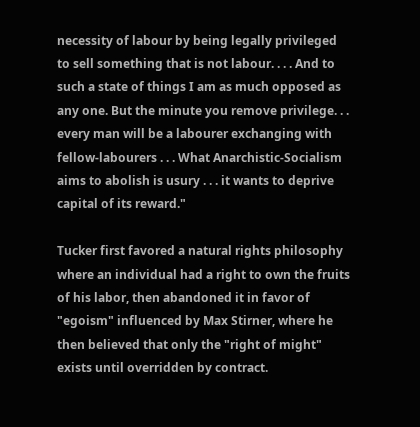necessity of labour by being legally privileged to sell something that is not labour. . . . And to such a state of things I am as much opposed as any one. But the minute you remove privilege. . . every man will be a labourer exchanging with fellow-labourers . . . What Anarchistic-Socialism aims to abolish is usury . . . it wants to deprive capital of its reward."

Tucker first favored a natural rights philosophy where an individual had a right to own the fruits of his labor, then abandoned it in favor of "egoism" influenced by Max Stirner, where he then believed that only the "right of might" exists until overridden by contract.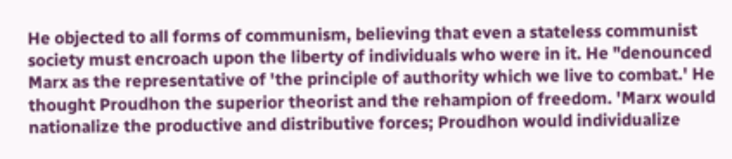He objected to all forms of communism, believing that even a stateless communist society must encroach upon the liberty of individuals who were in it. He "denounced Marx as the representative of 'the principle of authority which we live to combat.' He thought Proudhon the superior theorist and the rehampion of freedom. 'Marx would nationalize the productive and distributive forces; Proudhon would individualize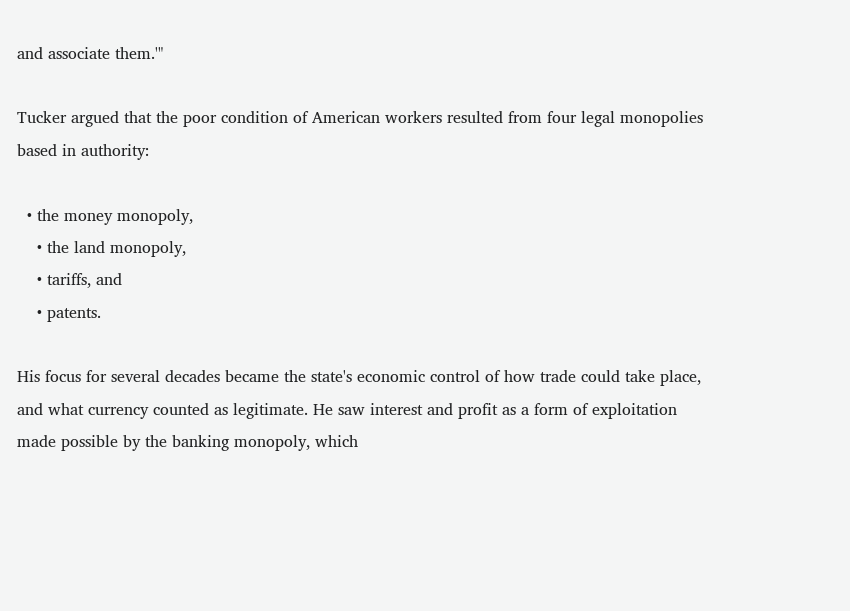and associate them.'"

Tucker argued that the poor condition of American workers resulted from four legal monopolies based in authority:

  • the money monopoly,
    • the land monopoly,
    • tariffs, and
    • patents.

His focus for several decades became the state's economic control of how trade could take place, and what currency counted as legitimate. He saw interest and profit as a form of exploitation made possible by the banking monopoly, which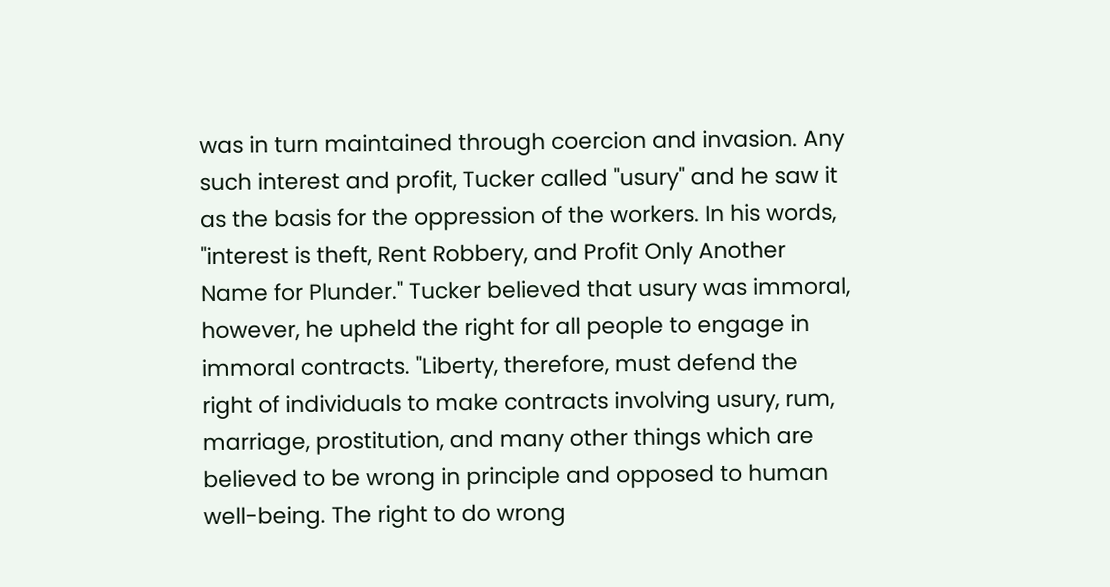was in turn maintained through coercion and invasion. Any such interest and profit, Tucker called "usury" and he saw it as the basis for the oppression of the workers. In his words, "interest is theft, Rent Robbery, and Profit Only Another Name for Plunder." Tucker believed that usury was immoral, however, he upheld the right for all people to engage in immoral contracts. "Liberty, therefore, must defend the right of individuals to make contracts involving usury, rum, marriage, prostitution, and many other things which are believed to be wrong in principle and opposed to human well-being. The right to do wrong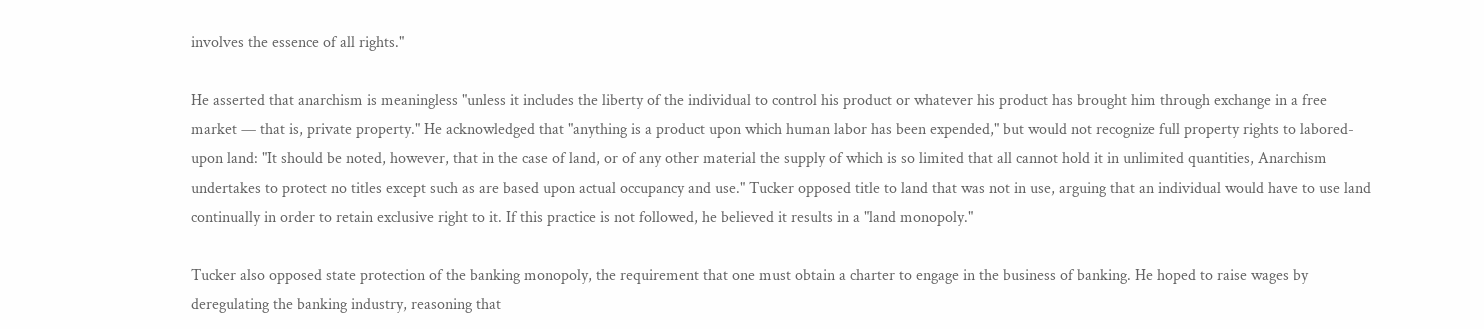involves the essence of all rights."

He asserted that anarchism is meaningless "unless it includes the liberty of the individual to control his product or whatever his product has brought him through exchange in a free market — that is, private property." He acknowledged that "anything is a product upon which human labor has been expended," but would not recognize full property rights to labored-upon land: "It should be noted, however, that in the case of land, or of any other material the supply of which is so limited that all cannot hold it in unlimited quantities, Anarchism undertakes to protect no titles except such as are based upon actual occupancy and use." Tucker opposed title to land that was not in use, arguing that an individual would have to use land continually in order to retain exclusive right to it. If this practice is not followed, he believed it results in a "land monopoly."

Tucker also opposed state protection of the banking monopoly, the requirement that one must obtain a charter to engage in the business of banking. He hoped to raise wages by deregulating the banking industry, reasoning that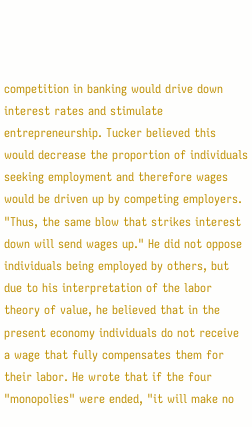competition in banking would drive down interest rates and stimulate entrepreneurship. Tucker believed this would decrease the proportion of individuals seeking employment and therefore wages would be driven up by competing employers. "Thus, the same blow that strikes interest down will send wages up." He did not oppose individuals being employed by others, but due to his interpretation of the labor theory of value, he believed that in the present economy individuals do not receive a wage that fully compensates them for their labor. He wrote that if the four "monopolies" were ended, "it will make no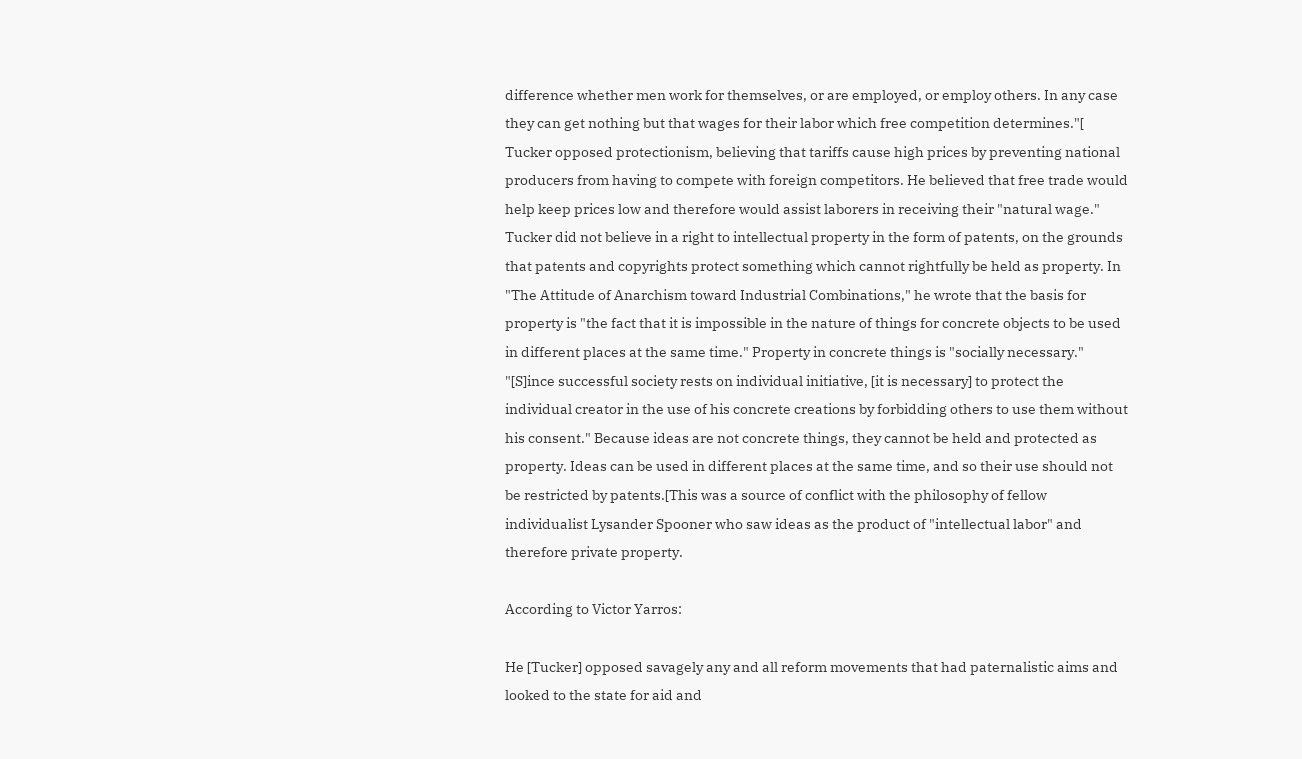difference whether men work for themselves, or are employed, or employ others. In any case they can get nothing but that wages for their labor which free competition determines."[
Tucker opposed protectionism, believing that tariffs cause high prices by preventing national producers from having to compete with foreign competitors. He believed that free trade would help keep prices low and therefore would assist laborers in receiving their "natural wage." Tucker did not believe in a right to intellectual property in the form of patents, on the grounds that patents and copyrights protect something which cannot rightfully be held as property. In "The Attitude of Anarchism toward Industrial Combinations," he wrote that the basis for property is "the fact that it is impossible in the nature of things for concrete objects to be used in different places at the same time." Property in concrete things is "socially necessary." "[S]ince successful society rests on individual initiative, [it is necessary] to protect the individual creator in the use of his concrete creations by forbidding others to use them without his consent." Because ideas are not concrete things, they cannot be held and protected as property. Ideas can be used in different places at the same time, and so their use should not be restricted by patents.[This was a source of conflict with the philosophy of fellow individualist Lysander Spooner who saw ideas as the product of "intellectual labor" and therefore private property.

According to Victor Yarros:

He [Tucker] opposed savagely any and all reform movements that had paternalistic aims and looked to the state for aid and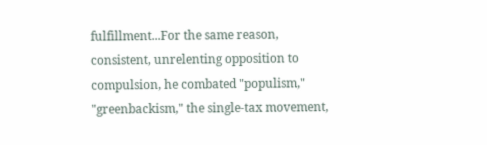fulfillment...For the same reason, consistent, unrelenting opposition to compulsion, he combated "populism," "greenbackism," the single-tax movement,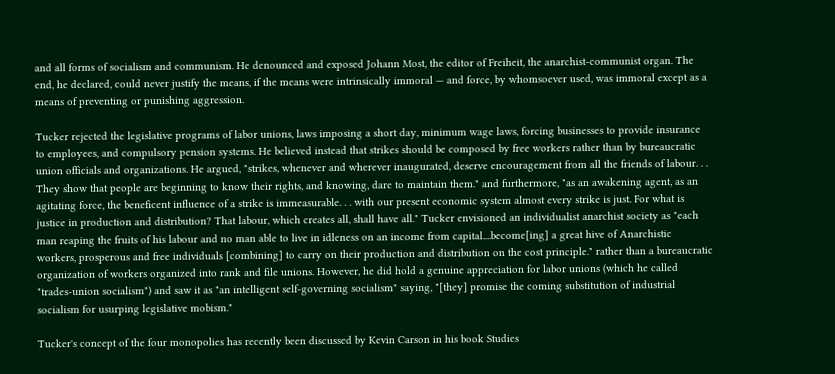and all forms of socialism and communism. He denounced and exposed Johann Most, the editor of Freiheit, the anarchist-communist organ. The end, he declared, could never justify the means, if the means were intrinsically immoral — and force, by whomsoever used, was immoral except as a means of preventing or punishing aggression.

Tucker rejected the legislative programs of labor unions, laws imposing a short day, minimum wage laws, forcing businesses to provide insurance to employees, and compulsory pension systems. He believed instead that strikes should be composed by free workers rather than by bureaucratic union officials and organizations. He argued, "strikes, whenever and wherever inaugurated, deserve encouragement from all the friends of labour. . . They show that people are beginning to know their rights, and knowing, dare to maintain them." and furthermore, "as an awakening agent, as an agitating force, the beneficent influence of a strike is immeasurable. . . with our present economic system almost every strike is just. For what is justice in production and distribution? That labour, which creates all, shall have all." Tucker envisioned an individualist anarchist society as "each man reaping the fruits of his labour and no man able to live in idleness on an income from capital....become[ing] a great hive of Anarchistic workers, prosperous and free individuals [combining] to carry on their production and distribution on the cost principle." rather than a bureaucratic organization of workers organized into rank and file unions. However, he did hold a genuine appreciation for labor unions (which he called "trades-union socialism") and saw it as "an intelligent self-governing socialism" saying, "[they] promise the coming substitution of industrial socialism for usurping legislative mobism."

Tucker's concept of the four monopolies has recently been discussed by Kevin Carson in his book Studies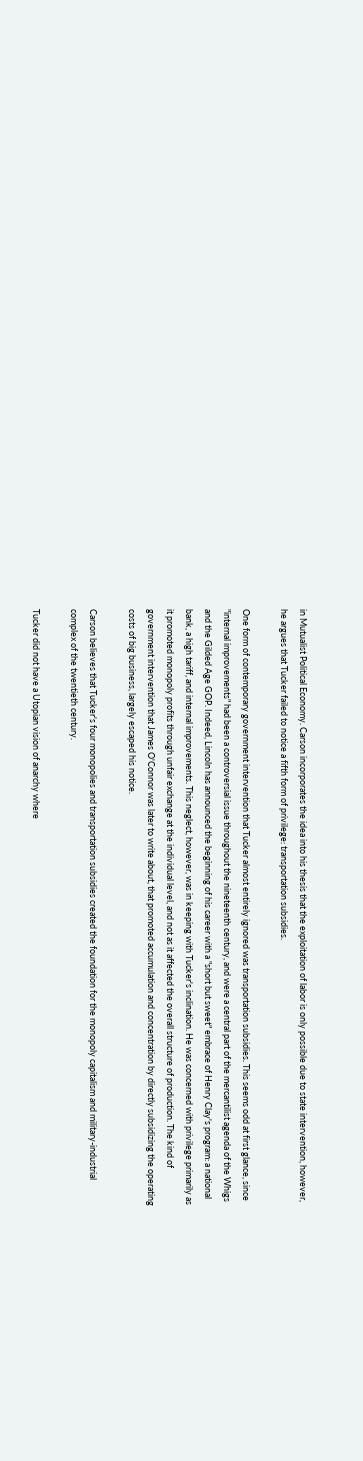in Mutualist Political Economy. Carson incorporates the idea into his thesis that the exploitation of labor is only possible due to state intervention, however, he argues that Tucker failed to notice a fifth form of privilege: transportation subsidies.

One form of contemporary government intervention that Tucker almost entirely ignored was transportation subsidies. This seems odd at first glance, since "internal improvements" had been a controversial issue throughout the nineteenth century, and were a central part of the mercantilist agenda of the Whigs and the Gilded Age GOP. Indeed, Lincoln has announced the beginning of his career with a "short but sweet" embrace of Henry Clay's program: a national bank, a high tariff, and internal improvements. This neglect, however, was in keeping with Tucker's inclination. He was concerned with privilege primarily as it promoted monopoly profits through unfair exchange at the individual level, and not as it affected the overall structure of production. The kind of government intervention that James O'Connor was later to write about, that promoted accumulation and concentration by directly subsidizing the operating costs of big business, largely escaped his notice.

Carson believes that Tucker's four monopolies and transportation subsidies created the foundation for the monopoly capitalism and military-industrial complex of the twentieth century.

Tucker did not have a Utopian vision of anarchy where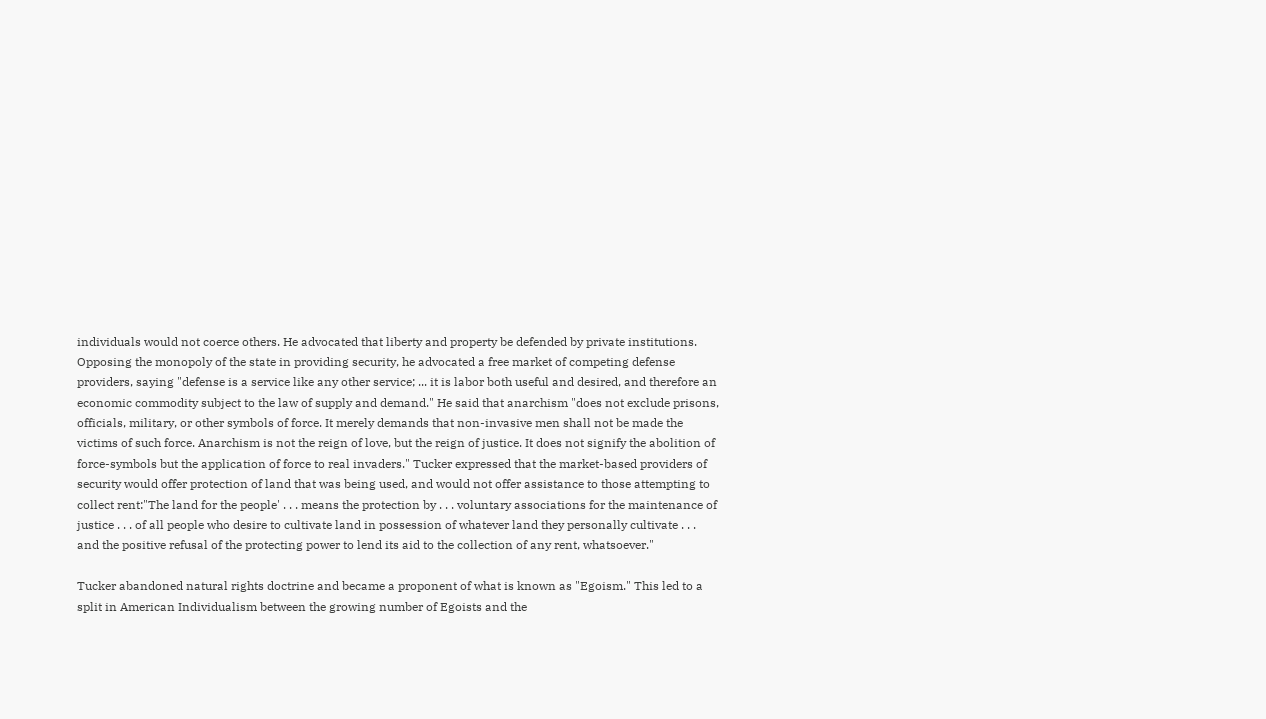individuals would not coerce others. He advocated that liberty and property be defended by private institutions. Opposing the monopoly of the state in providing security, he advocated a free market of competing defense providers, saying "defense is a service like any other service; ... it is labor both useful and desired, and therefore an economic commodity subject to the law of supply and demand." He said that anarchism "does not exclude prisons, officials, military, or other symbols of force. It merely demands that non-invasive men shall not be made the victims of such force. Anarchism is not the reign of love, but the reign of justice. It does not signify the abolition of force-symbols but the application of force to real invaders." Tucker expressed that the market-based providers of security would offer protection of land that was being used, and would not offer assistance to those attempting to collect rent:"The land for the people' . . . means the protection by . . . voluntary associations for the maintenance of justice . . . of all people who desire to cultivate land in possession of whatever land they personally cultivate . . . and the positive refusal of the protecting power to lend its aid to the collection of any rent, whatsoever."

Tucker abandoned natural rights doctrine and became a proponent of what is known as "Egoism." This led to a split in American Individualism between the growing number of Egoists and the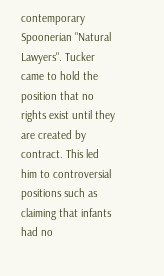contemporary Spoonerian "Natural Lawyers". Tucker came to hold the position that no rights exist until they are created by contract. This led him to controversial positions such as claiming that infants had no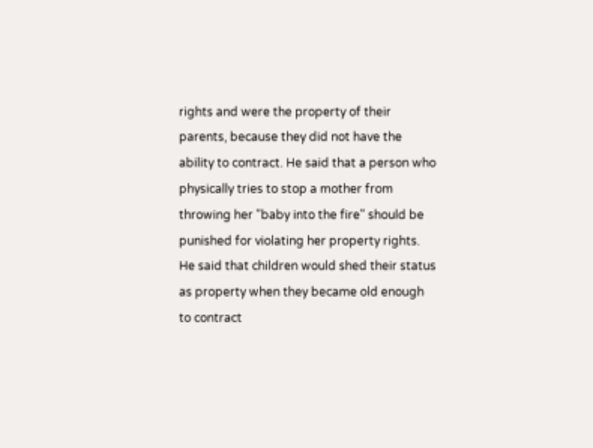rights and were the property of their parents, because they did not have the ability to contract. He said that a person who physically tries to stop a mother from throwing her "baby into the fire" should be punished for violating her property rights. He said that children would shed their status as property when they became old enough to contract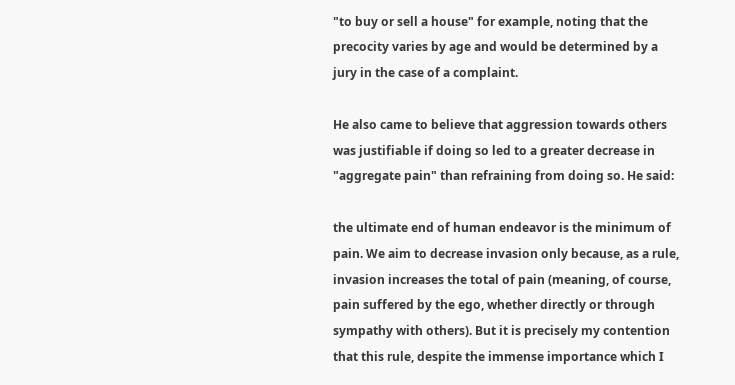"to buy or sell a house" for example, noting that the precocity varies by age and would be determined by a jury in the case of a complaint.

He also came to believe that aggression towards others was justifiable if doing so led to a greater decrease in "aggregate pain" than refraining from doing so. He said:

the ultimate end of human endeavor is the minimum of pain. We aim to decrease invasion only because, as a rule, invasion increases the total of pain (meaning, of course, pain suffered by the ego, whether directly or through sympathy with others). But it is precisely my contention that this rule, despite the immense importance which I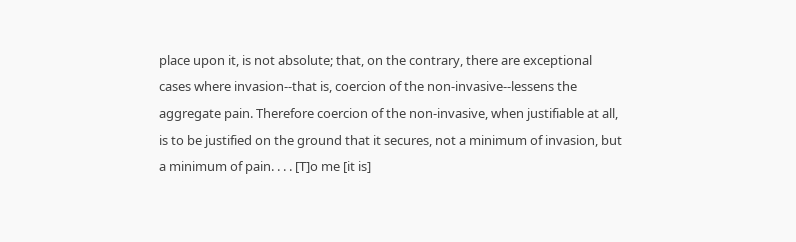place upon it, is not absolute; that, on the contrary, there are exceptional cases where invasion--that is, coercion of the non-invasive--lessens the aggregate pain. Therefore coercion of the non-invasive, when justifiable at all, is to be justified on the ground that it secures, not a minimum of invasion, but a minimum of pain. . . . [T]o me [it is]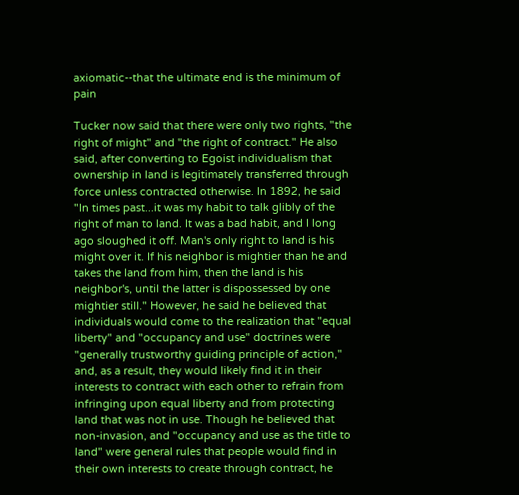axiomatic--that the ultimate end is the minimum of pain

Tucker now said that there were only two rights, "the right of might" and "the right of contract." He also said, after converting to Egoist individualism that ownership in land is legitimately transferred through force unless contracted otherwise. In 1892, he said "In times past...it was my habit to talk glibly of the right of man to land. It was a bad habit, and I long ago sloughed it off. Man's only right to land is his might over it. If his neighbor is mightier than he and takes the land from him, then the land is his neighbor's, until the latter is dispossessed by one mightier still." However, he said he believed that individuals would come to the realization that "equal liberty" and "occupancy and use" doctrines were "generally trustworthy guiding principle of action," and, as a result, they would likely find it in their interests to contract with each other to refrain from infringing upon equal liberty and from protecting land that was not in use. Though he believed that non-invasion, and "occupancy and use as the title to land" were general rules that people would find in their own interests to create through contract, he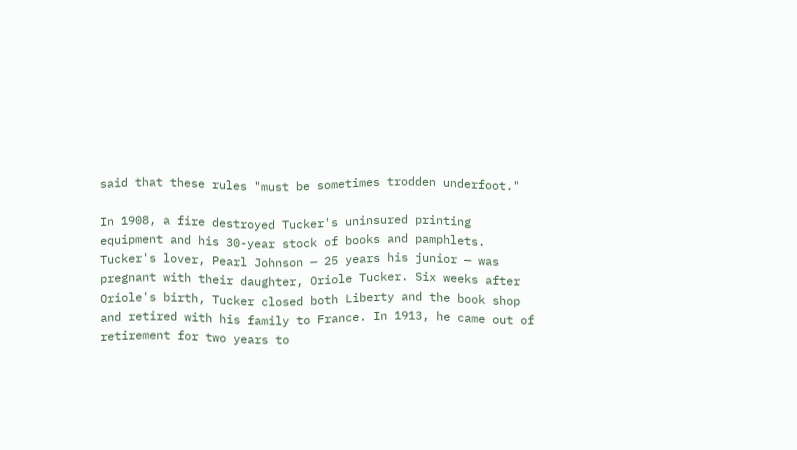said that these rules "must be sometimes trodden underfoot."

In 1908, a fire destroyed Tucker's uninsured printing equipment and his 30-year stock of books and pamphlets. Tucker's lover, Pearl Johnson — 25 years his junior — was pregnant with their daughter, Oriole Tucker. Six weeks after Oriole's birth, Tucker closed both Liberty and the book shop and retired with his family to France. In 1913, he came out of retirement for two years to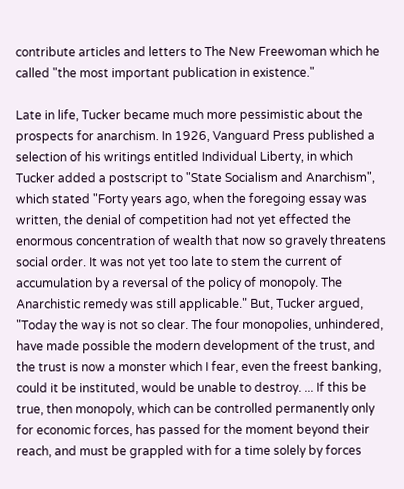contribute articles and letters to The New Freewoman which he called "the most important publication in existence."

Late in life, Tucker became much more pessimistic about the prospects for anarchism. In 1926, Vanguard Press published a selection of his writings entitled Individual Liberty, in which Tucker added a postscript to "State Socialism and Anarchism", which stated "Forty years ago, when the foregoing essay was written, the denial of competition had not yet effected the enormous concentration of wealth that now so gravely threatens social order. It was not yet too late to stem the current of accumulation by a reversal of the policy of monopoly. The Anarchistic remedy was still applicable." But, Tucker argued, "Today the way is not so clear. The four monopolies, unhindered, have made possible the modern development of the trust, and the trust is now a monster which I fear, even the freest banking, could it be instituted, would be unable to destroy. ... If this be true, then monopoly, which can be controlled permanently only for economic forces, has passed for the moment beyond their reach, and must be grappled with for a time solely by forces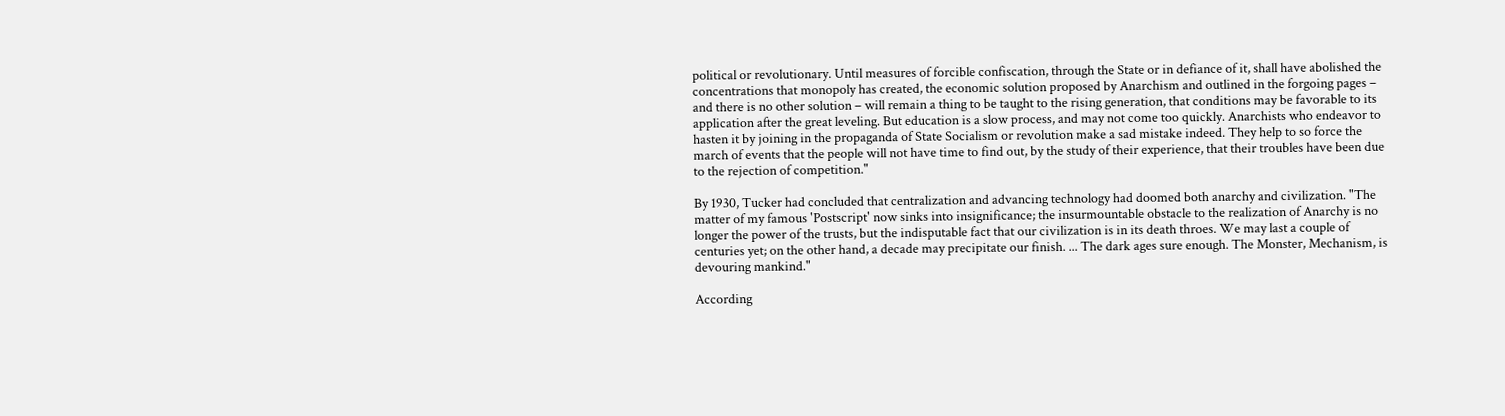political or revolutionary. Until measures of forcible confiscation, through the State or in defiance of it, shall have abolished the concentrations that monopoly has created, the economic solution proposed by Anarchism and outlined in the forgoing pages – and there is no other solution – will remain a thing to be taught to the rising generation, that conditions may be favorable to its application after the great leveling. But education is a slow process, and may not come too quickly. Anarchists who endeavor to hasten it by joining in the propaganda of State Socialism or revolution make a sad mistake indeed. They help to so force the march of events that the people will not have time to find out, by the study of their experience, that their troubles have been due to the rejection of competition."

By 1930, Tucker had concluded that centralization and advancing technology had doomed both anarchy and civilization. "The matter of my famous 'Postscript' now sinks into insignificance; the insurmountable obstacle to the realization of Anarchy is no longer the power of the trusts, but the indisputable fact that our civilization is in its death throes. We may last a couple of centuries yet; on the other hand, a decade may precipitate our finish. ... The dark ages sure enough. The Monster, Mechanism, is devouring mankind."

According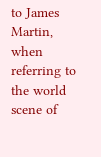to James Martin, when referring to the world scene of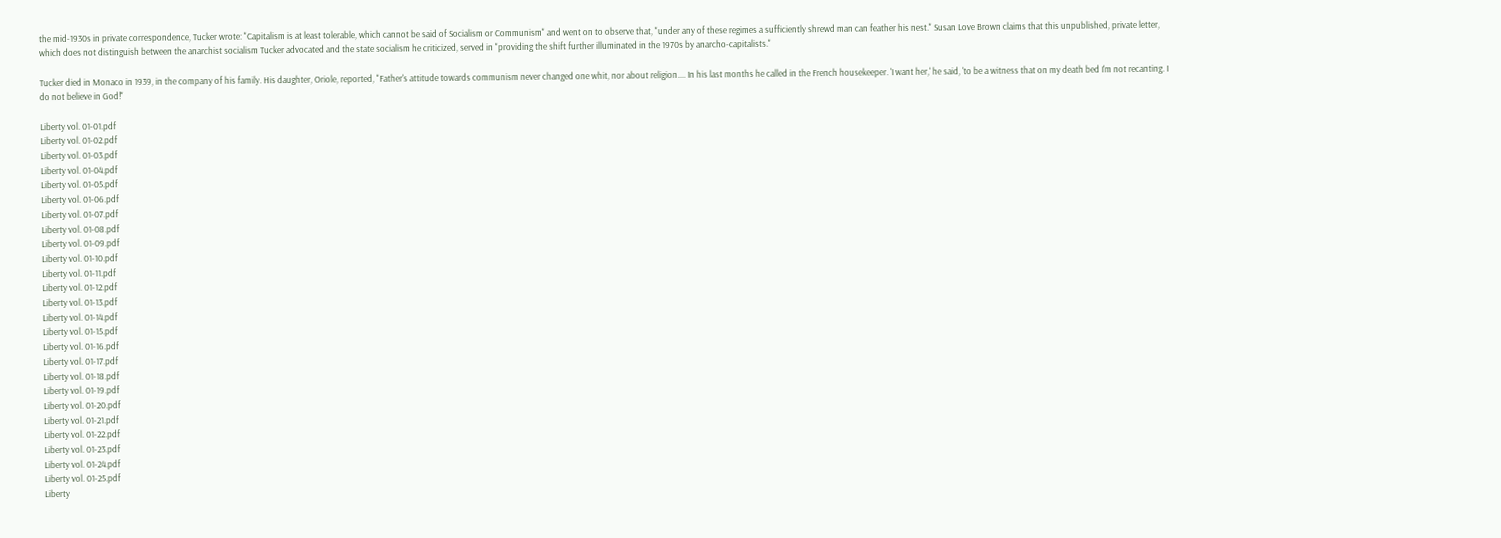the mid-1930s in private correspondence, Tucker wrote: "Capitalism is at least tolerable, which cannot be said of Socialism or Communism" and went on to observe that, "under any of these regimes a sufficiently shrewd man can feather his nest." Susan Love Brown claims that this unpublished, private letter, which does not distinguish between the anarchist socialism Tucker advocated and the state socialism he criticized, served in "providing the shift further illuminated in the 1970s by anarcho-capitalists."

Tucker died in Monaco in 1939, in the company of his family. His daughter, Oriole, reported, "Father's attitude towards communism never changed one whit, nor about religion.... In his last months he called in the French housekeeper. 'I want her,' he said, 'to be a witness that on my death bed I'm not recanting. I do not believe in God!"

Liberty vol. 01-01.pdf
Liberty vol. 01-02.pdf
Liberty vol. 01-03.pdf
Liberty vol. 01-04.pdf
Liberty vol. 01-05.pdf
Liberty vol. 01-06.pdf
Liberty vol. 01-07.pdf
Liberty vol. 01-08.pdf
Liberty vol. 01-09.pdf
Liberty vol. 01-10.pdf
Liberty vol. 01-11.pdf
Liberty vol. 01-12.pdf
Liberty vol. 01-13.pdf
Liberty vol. 01-14.pdf
Liberty vol. 01-15.pdf
Liberty vol. 01-16.pdf
Liberty vol. 01-17.pdf
Liberty vol. 01-18.pdf
Liberty vol. 01-19.pdf
Liberty vol. 01-20.pdf
Liberty vol. 01-21.pdf
Liberty vol. 01-22.pdf
Liberty vol. 01-23.pdf
Liberty vol. 01-24.pdf
Liberty vol. 01-25.pdf
Liberty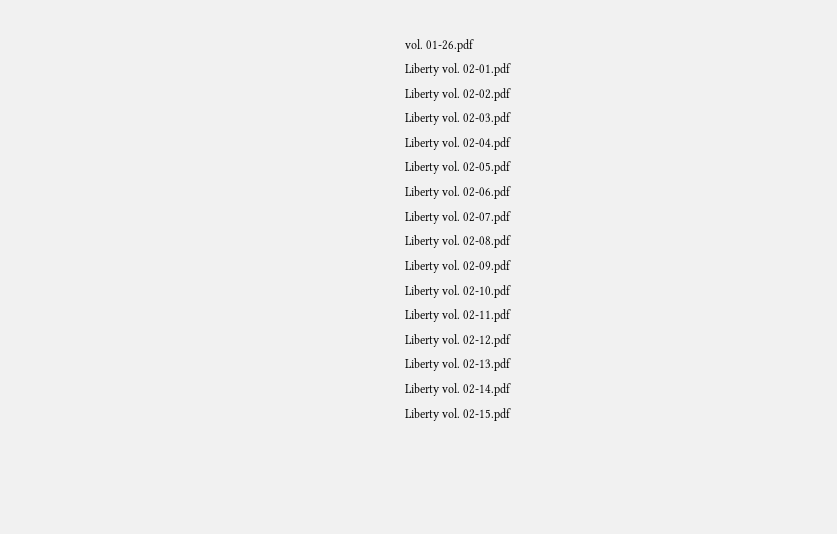vol. 01-26.pdf
Liberty vol. 02-01.pdf
Liberty vol. 02-02.pdf
Liberty vol. 02-03.pdf
Liberty vol. 02-04.pdf
Liberty vol. 02-05.pdf
Liberty vol. 02-06.pdf
Liberty vol. 02-07.pdf
Liberty vol. 02-08.pdf
Liberty vol. 02-09.pdf
Liberty vol. 02-10.pdf
Liberty vol. 02-11.pdf
Liberty vol. 02-12.pdf
Liberty vol. 02-13.pdf
Liberty vol. 02-14.pdf
Liberty vol. 02-15.pdf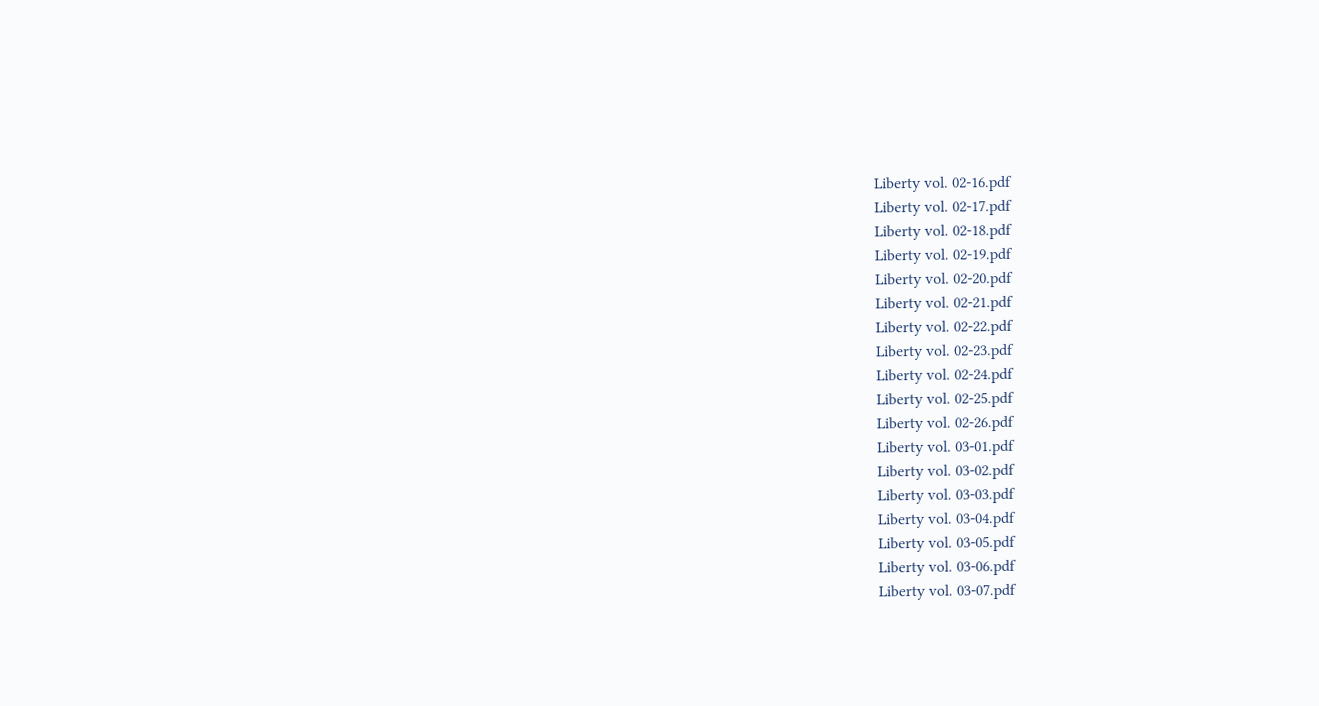Liberty vol. 02-16.pdf
Liberty vol. 02-17.pdf
Liberty vol. 02-18.pdf
Liberty vol. 02-19.pdf
Liberty vol. 02-20.pdf
Liberty vol. 02-21.pdf
Liberty vol. 02-22.pdf
Liberty vol. 02-23.pdf
Liberty vol. 02-24.pdf
Liberty vol. 02-25.pdf
Liberty vol. 02-26.pdf
Liberty vol. 03-01.pdf
Liberty vol. 03-02.pdf
Liberty vol. 03-03.pdf
Liberty vol. 03-04.pdf
Liberty vol. 03-05.pdf
Liberty vol. 03-06.pdf
Liberty vol. 03-07.pdf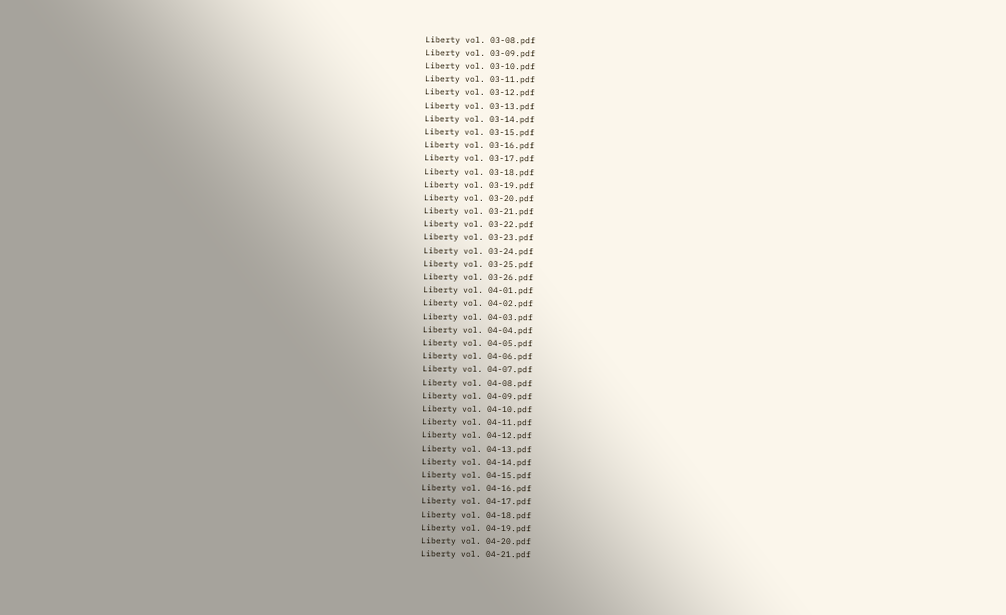Liberty vol. 03-08.pdf
Liberty vol. 03-09.pdf
Liberty vol. 03-10.pdf
Liberty vol. 03-11.pdf
Liberty vol. 03-12.pdf
Liberty vol. 03-13.pdf
Liberty vol. 03-14.pdf
Liberty vol. 03-15.pdf
Liberty vol. 03-16.pdf
Liberty vol. 03-17.pdf
Liberty vol. 03-18.pdf
Liberty vol. 03-19.pdf
Liberty vol. 03-20.pdf
Liberty vol. 03-21.pdf
Liberty vol. 03-22.pdf
Liberty vol. 03-23.pdf
Liberty vol. 03-24.pdf
Liberty vol. 03-25.pdf
Liberty vol. 03-26.pdf
Liberty vol. 04-01.pdf
Liberty vol. 04-02.pdf
Liberty vol. 04-03.pdf
Liberty vol. 04-04.pdf
Liberty vol. 04-05.pdf
Liberty vol. 04-06.pdf
Liberty vol. 04-07.pdf
Liberty vol. 04-08.pdf
Liberty vol. 04-09.pdf
Liberty vol. 04-10.pdf
Liberty vol. 04-11.pdf
Liberty vol. 04-12.pdf
Liberty vol. 04-13.pdf
Liberty vol. 04-14.pdf
Liberty vol. 04-15.pdf
Liberty vol. 04-16.pdf
Liberty vol. 04-17.pdf
Liberty vol. 04-18.pdf
Liberty vol. 04-19.pdf
Liberty vol. 04-20.pdf
Liberty vol. 04-21.pdf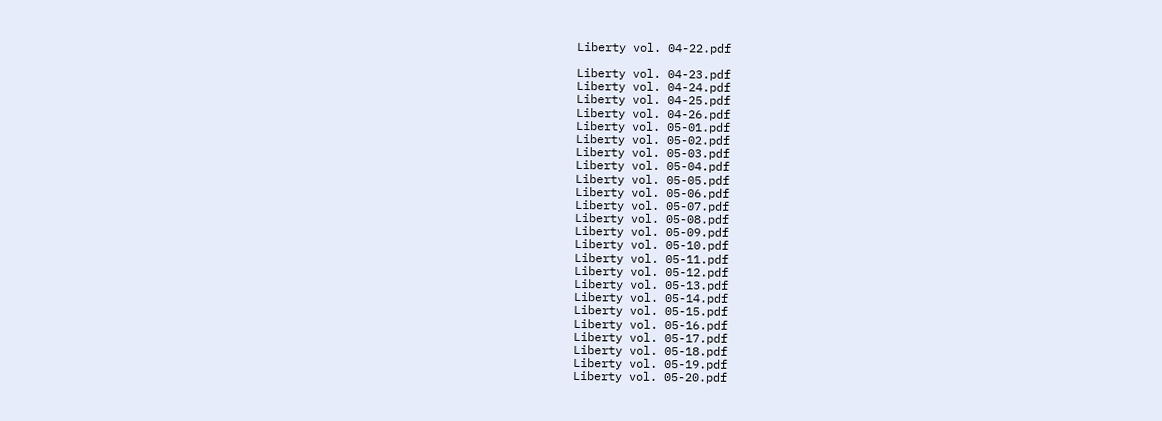Liberty vol. 04-22.pdf

Liberty vol. 04-23.pdf
Liberty vol. 04-24.pdf
Liberty vol. 04-25.pdf
Liberty vol. 04-26.pdf
Liberty vol. 05-01.pdf
Liberty vol. 05-02.pdf
Liberty vol. 05-03.pdf
Liberty vol. 05-04.pdf
Liberty vol. 05-05.pdf
Liberty vol. 05-06.pdf
Liberty vol. 05-07.pdf
Liberty vol. 05-08.pdf
Liberty vol. 05-09.pdf
Liberty vol. 05-10.pdf
Liberty vol. 05-11.pdf
Liberty vol. 05-12.pdf
Liberty vol. 05-13.pdf
Liberty vol. 05-14.pdf
Liberty vol. 05-15.pdf
Liberty vol. 05-16.pdf
Liberty vol. 05-17.pdf
Liberty vol. 05-18.pdf
Liberty vol. 05-19.pdf
Liberty vol. 05-20.pdf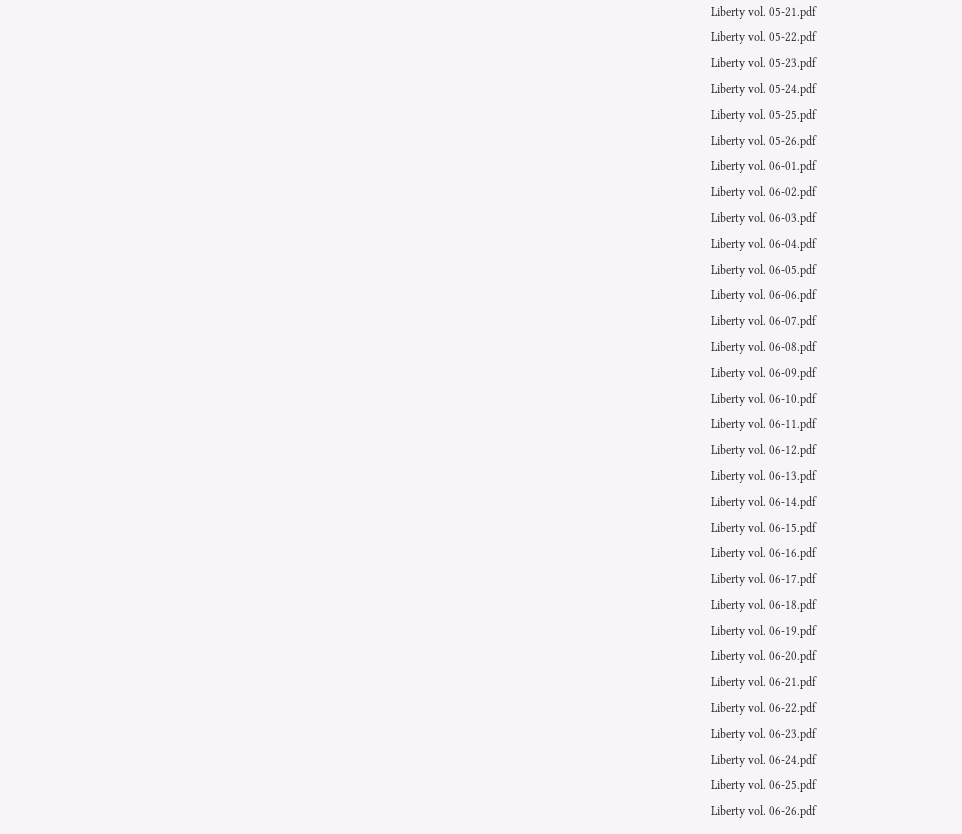Liberty vol. 05-21.pdf
Liberty vol. 05-22.pdf
Liberty vol. 05-23.pdf
Liberty vol. 05-24.pdf
Liberty vol. 05-25.pdf
Liberty vol. 05-26.pdf
Liberty vol. 06-01.pdf
Liberty vol. 06-02.pdf
Liberty vol. 06-03.pdf
Liberty vol. 06-04.pdf
Liberty vol. 06-05.pdf
Liberty vol. 06-06.pdf
Liberty vol. 06-07.pdf
Liberty vol. 06-08.pdf
Liberty vol. 06-09.pdf
Liberty vol. 06-10.pdf
Liberty vol. 06-11.pdf
Liberty vol. 06-12.pdf
Liberty vol. 06-13.pdf
Liberty vol. 06-14.pdf
Liberty vol. 06-15.pdf
Liberty vol. 06-16.pdf
Liberty vol. 06-17.pdf
Liberty vol. 06-18.pdf
Liberty vol. 06-19.pdf
Liberty vol. 06-20.pdf
Liberty vol. 06-21.pdf
Liberty vol. 06-22.pdf
Liberty vol. 06-23.pdf
Liberty vol. 06-24.pdf
Liberty vol. 06-25.pdf
Liberty vol. 06-26.pdf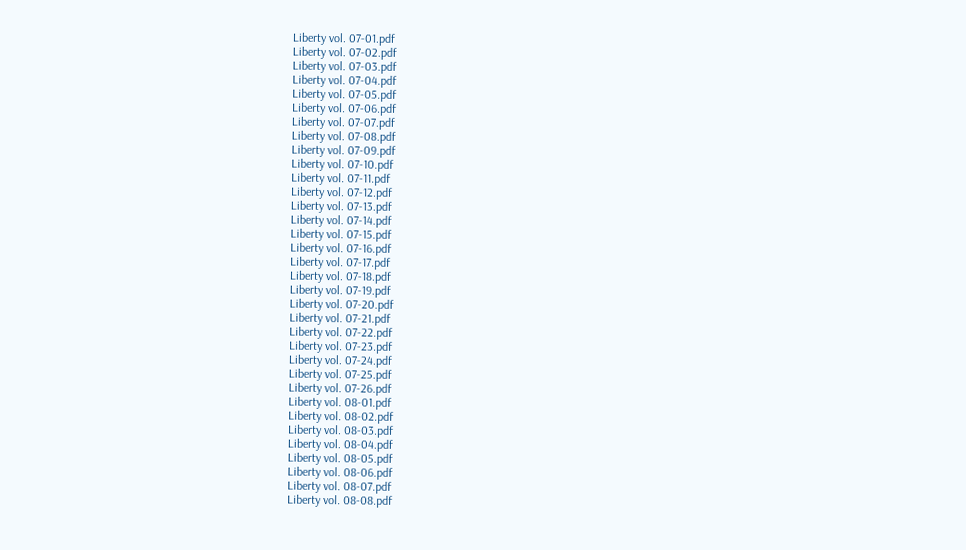Liberty vol. 07-01.pdf
Liberty vol. 07-02.pdf
Liberty vol. 07-03.pdf
Liberty vol. 07-04.pdf
Liberty vol. 07-05.pdf
Liberty vol. 07-06.pdf
Liberty vol. 07-07.pdf
Liberty vol. 07-08.pdf
Liberty vol. 07-09.pdf
Liberty vol. 07-10.pdf
Liberty vol. 07-11.pdf
Liberty vol. 07-12.pdf
Liberty vol. 07-13.pdf
Liberty vol. 07-14.pdf
Liberty vol. 07-15.pdf
Liberty vol. 07-16.pdf
Liberty vol. 07-17.pdf
Liberty vol. 07-18.pdf
Liberty vol. 07-19.pdf
Liberty vol. 07-20.pdf
Liberty vol. 07-21.pdf
Liberty vol. 07-22.pdf
Liberty vol. 07-23.pdf
Liberty vol. 07-24.pdf
Liberty vol. 07-25.pdf
Liberty vol. 07-26.pdf
Liberty vol. 08-01.pdf
Liberty vol. 08-02.pdf
Liberty vol. 08-03.pdf
Liberty vol. 08-04.pdf
Liberty vol. 08-05.pdf
Liberty vol. 08-06.pdf
Liberty vol. 08-07.pdf
Liberty vol. 08-08.pdf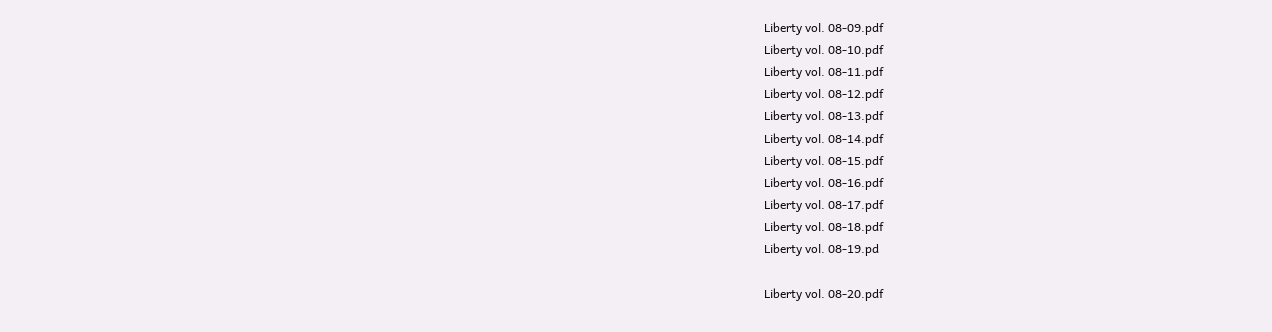Liberty vol. 08-09.pdf
Liberty vol. 08-10.pdf
Liberty vol. 08-11.pdf
Liberty vol. 08-12.pdf
Liberty vol. 08-13.pdf
Liberty vol. 08-14.pdf
Liberty vol. 08-15.pdf
Liberty vol. 08-16.pdf
Liberty vol. 08-17.pdf
Liberty vol. 08-18.pdf
Liberty vol. 08-19.pd

Liberty vol. 08-20.pdf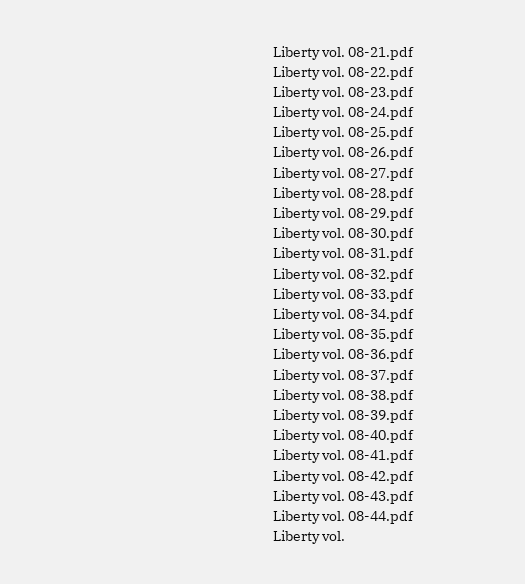Liberty vol. 08-21.pdf
Liberty vol. 08-22.pdf
Liberty vol. 08-23.pdf
Liberty vol. 08-24.pdf
Liberty vol. 08-25.pdf
Liberty vol. 08-26.pdf
Liberty vol. 08-27.pdf
Liberty vol. 08-28.pdf
Liberty vol. 08-29.pdf
Liberty vol. 08-30.pdf
Liberty vol. 08-31.pdf
Liberty vol. 08-32.pdf
Liberty vol. 08-33.pdf
Liberty vol. 08-34.pdf
Liberty vol. 08-35.pdf
Liberty vol. 08-36.pdf
Liberty vol. 08-37.pdf
Liberty vol. 08-38.pdf
Liberty vol. 08-39.pdf
Liberty vol. 08-40.pdf
Liberty vol. 08-41.pdf
Liberty vol. 08-42.pdf
Liberty vol. 08-43.pdf
Liberty vol. 08-44.pdf
Liberty vol.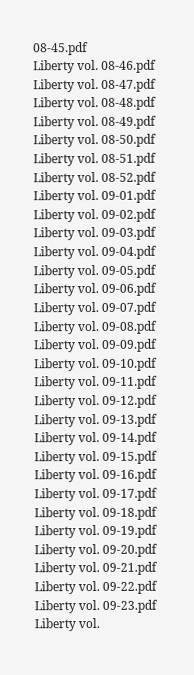08-45.pdf
Liberty vol. 08-46.pdf
Liberty vol. 08-47.pdf
Liberty vol. 08-48.pdf
Liberty vol. 08-49.pdf
Liberty vol. 08-50.pdf
Liberty vol. 08-51.pdf
Liberty vol. 08-52.pdf
Liberty vol. 09-01.pdf
Liberty vol. 09-02.pdf
Liberty vol. 09-03.pdf
Liberty vol. 09-04.pdf
Liberty vol. 09-05.pdf
Liberty vol. 09-06.pdf
Liberty vol. 09-07.pdf
Liberty vol. 09-08.pdf
Liberty vol. 09-09.pdf
Liberty vol. 09-10.pdf
Liberty vol. 09-11.pdf
Liberty vol. 09-12.pdf
Liberty vol. 09-13.pdf
Liberty vol. 09-14.pdf
Liberty vol. 09-15.pdf
Liberty vol. 09-16.pdf
Liberty vol. 09-17.pdf
Liberty vol. 09-18.pdf
Liberty vol. 09-19.pdf
Liberty vol. 09-20.pdf
Liberty vol. 09-21.pdf
Liberty vol. 09-22.pdf
Liberty vol. 09-23.pdf
Liberty vol.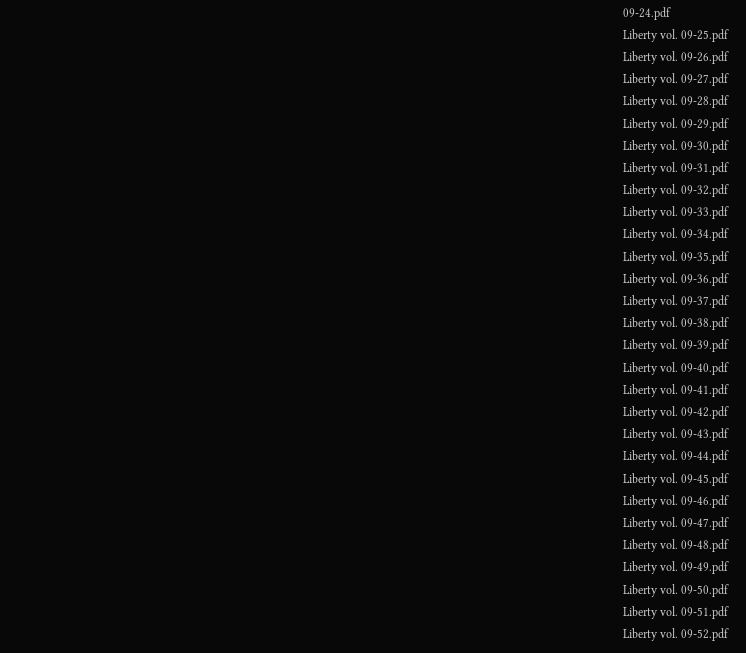09-24.pdf
Liberty vol. 09-25.pdf
Liberty vol. 09-26.pdf
Liberty vol. 09-27.pdf
Liberty vol. 09-28.pdf
Liberty vol. 09-29.pdf
Liberty vol. 09-30.pdf
Liberty vol. 09-31.pdf
Liberty vol. 09-32.pdf
Liberty vol. 09-33.pdf
Liberty vol. 09-34.pdf
Liberty vol. 09-35.pdf
Liberty vol. 09-36.pdf
Liberty vol. 09-37.pdf
Liberty vol. 09-38.pdf
Liberty vol. 09-39.pdf
Liberty vol. 09-40.pdf
Liberty vol. 09-41.pdf
Liberty vol. 09-42.pdf
Liberty vol. 09-43.pdf
Liberty vol. 09-44.pdf
Liberty vol. 09-45.pdf
Liberty vol. 09-46.pdf
Liberty vol. 09-47.pdf
Liberty vol. 09-48.pdf
Liberty vol. 09-49.pdf
Liberty vol. 09-50.pdf
Liberty vol. 09-51.pdf
Liberty vol. 09-52.pdf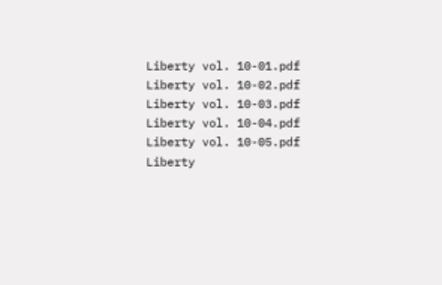Liberty vol. 10-01.pdf
Liberty vol. 10-02.pdf
Liberty vol. 10-03.pdf
Liberty vol. 10-04.pdf
Liberty vol. 10-05.pdf
Liberty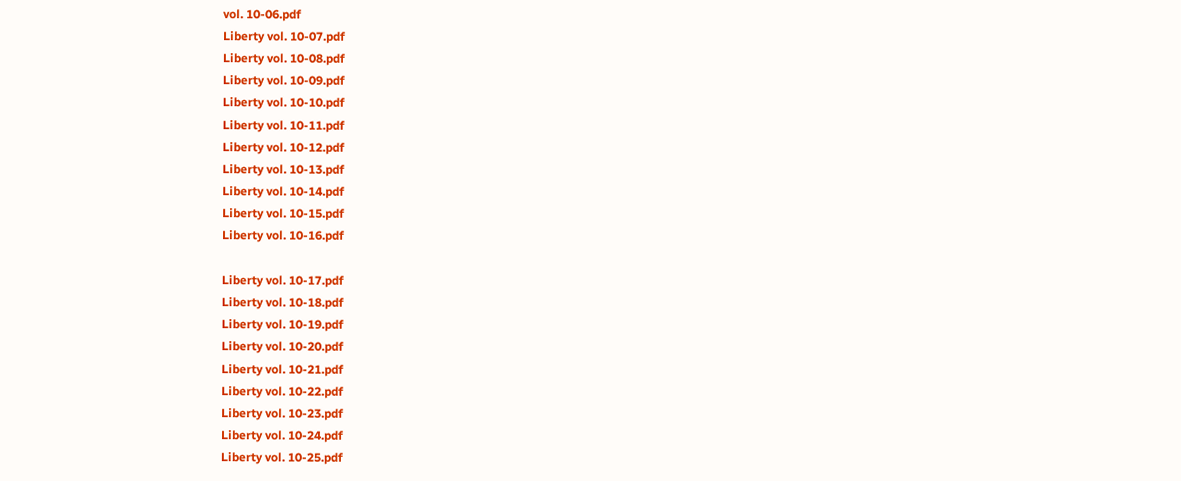vol. 10-06.pdf
Liberty vol. 10-07.pdf
Liberty vol. 10-08.pdf
Liberty vol. 10-09.pdf
Liberty vol. 10-10.pdf
Liberty vol. 10-11.pdf
Liberty vol. 10-12.pdf
Liberty vol. 10-13.pdf
Liberty vol. 10-14.pdf
Liberty vol. 10-15.pdf
Liberty vol. 10-16.pdf

Liberty vol. 10-17.pdf
Liberty vol. 10-18.pdf
Liberty vol. 10-19.pdf
Liberty vol. 10-20.pdf
Liberty vol. 10-21.pdf
Liberty vol. 10-22.pdf
Liberty vol. 10-23.pdf
Liberty vol. 10-24.pdf
Liberty vol. 10-25.pdf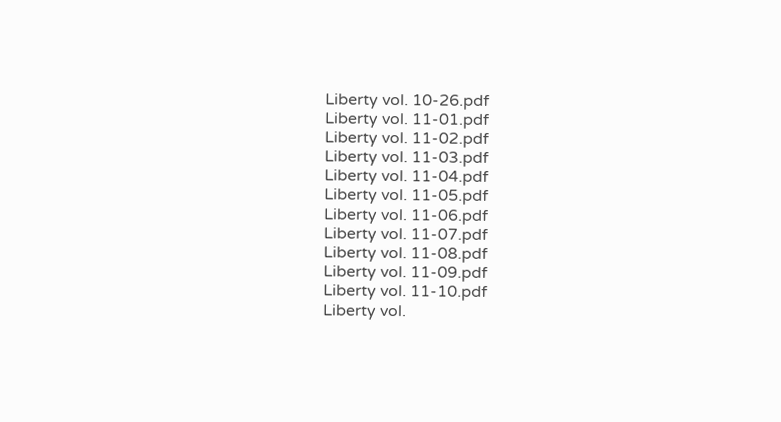Liberty vol. 10-26.pdf
Liberty vol. 11-01.pdf
Liberty vol. 11-02.pdf
Liberty vol. 11-03.pdf
Liberty vol. 11-04.pdf
Liberty vol. 11-05.pdf
Liberty vol. 11-06.pdf
Liberty vol. 11-07.pdf
Liberty vol. 11-08.pdf
Liberty vol. 11-09.pdf
Liberty vol. 11-10.pdf
Liberty vol.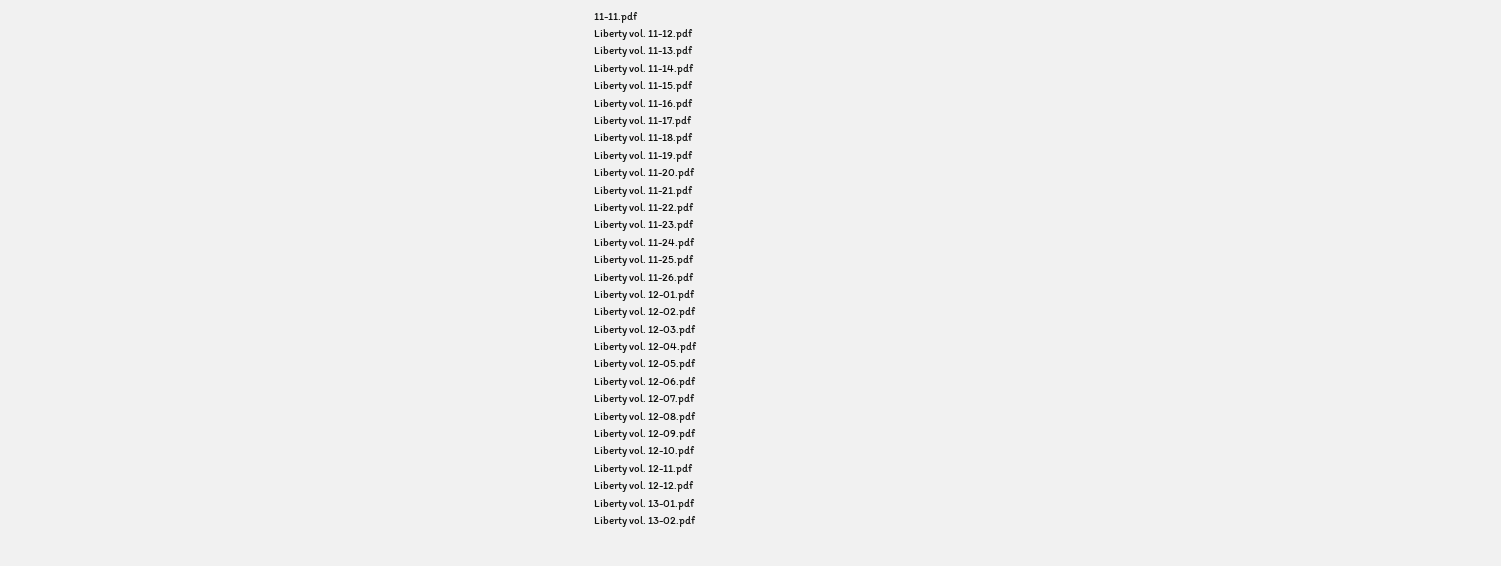11-11.pdf
Liberty vol. 11-12.pdf
Liberty vol. 11-13.pdf
Liberty vol. 11-14.pdf
Liberty vol. 11-15.pdf
Liberty vol. 11-16.pdf
Liberty vol. 11-17.pdf
Liberty vol. 11-18.pdf
Liberty vol. 11-19.pdf
Liberty vol. 11-20.pdf
Liberty vol. 11-21.pdf
Liberty vol. 11-22.pdf
Liberty vol. 11-23.pdf
Liberty vol. 11-24.pdf
Liberty vol. 11-25.pdf
Liberty vol. 11-26.pdf
Liberty vol. 12-01.pdf
Liberty vol. 12-02.pdf
Liberty vol. 12-03.pdf
Liberty vol. 12-04.pdf
Liberty vol. 12-05.pdf
Liberty vol. 12-06.pdf
Liberty vol. 12-07.pdf
Liberty vol. 12-08.pdf
Liberty vol. 12-09.pdf
Liberty vol. 12-10.pdf
Liberty vol. 12-11.pdf
Liberty vol. 12-12.pdf
Liberty vol. 13-01.pdf
Liberty vol. 13-02.pdf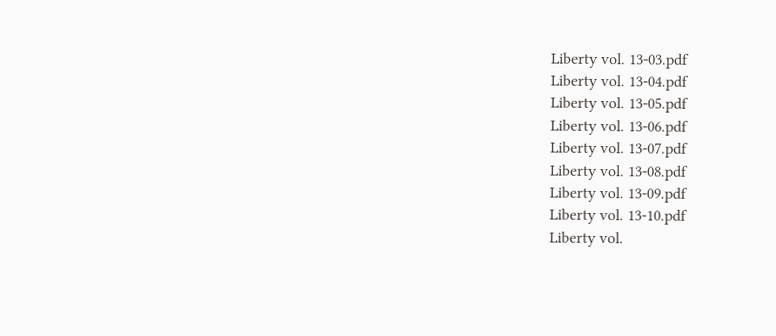Liberty vol. 13-03.pdf
Liberty vol. 13-04.pdf
Liberty vol. 13-05.pdf
Liberty vol. 13-06.pdf
Liberty vol. 13-07.pdf
Liberty vol. 13-08.pdf
Liberty vol. 13-09.pdf
Liberty vol. 13-10.pdf
Liberty vol.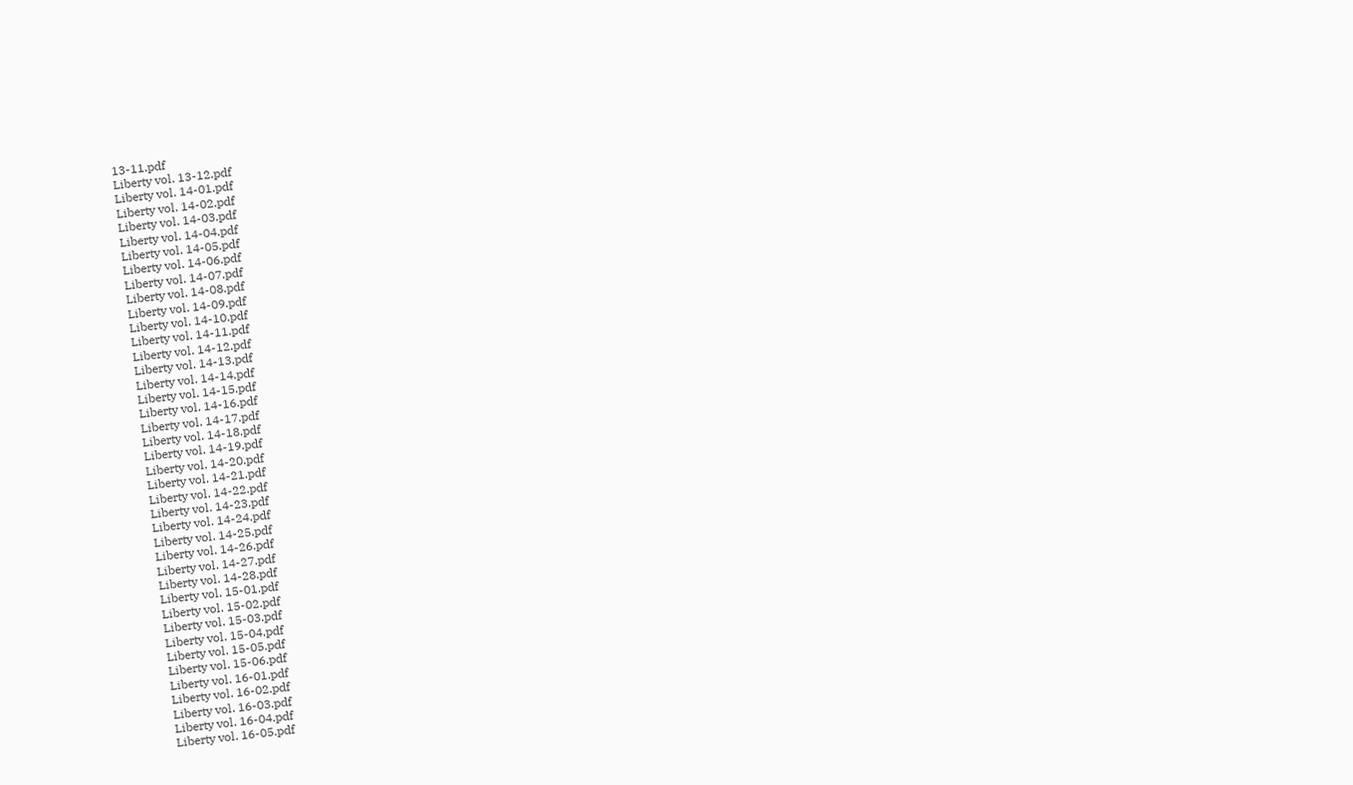13-11.pdf
Liberty vol. 13-12.pdf
Liberty vol. 14-01.pdf
Liberty vol. 14-02.pdf
Liberty vol. 14-03.pdf
Liberty vol. 14-04.pdf
Liberty vol. 14-05.pdf
Liberty vol. 14-06.pdf
Liberty vol. 14-07.pdf
Liberty vol. 14-08.pdf
Liberty vol. 14-09.pdf
Liberty vol. 14-10.pdf
Liberty vol. 14-11.pdf
Liberty vol. 14-12.pdf
Liberty vol. 14-13.pdf
Liberty vol. 14-14.pdf
Liberty vol. 14-15.pdf
Liberty vol. 14-16.pdf
Liberty vol. 14-17.pdf
Liberty vol. 14-18.pdf
Liberty vol. 14-19.pdf
Liberty vol. 14-20.pdf
Liberty vol. 14-21.pdf
Liberty vol. 14-22.pdf
Liberty vol. 14-23.pdf
Liberty vol. 14-24.pdf
Liberty vol. 14-25.pdf
Liberty vol. 14-26.pdf
Liberty vol. 14-27.pdf
Liberty vol. 14-28.pdf
Liberty vol. 15-01.pdf
Liberty vol. 15-02.pdf
Liberty vol. 15-03.pdf
Liberty vol. 15-04.pdf
Liberty vol. 15-05.pdf
Liberty vol. 15-06.pdf
Liberty vol. 16-01.pdf
Liberty vol. 16-02.pdf
Liberty vol. 16-03.pdf
Liberty vol. 16-04.pdf
Liberty vol. 16-05.pdf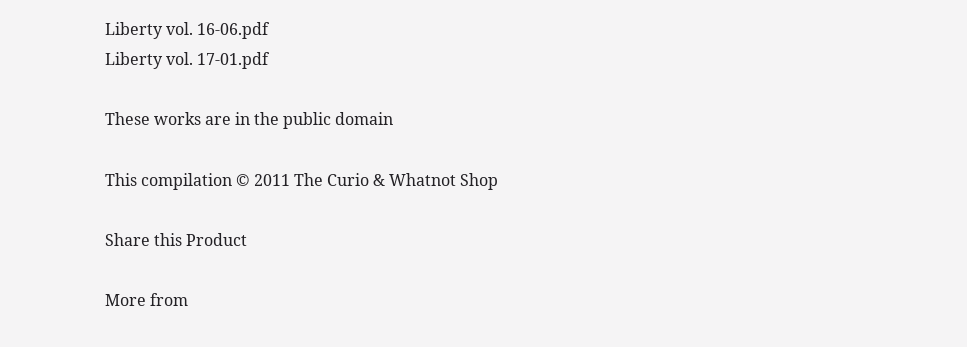Liberty vol. 16-06.pdf
Liberty vol. 17-01.pdf

These works are in the public domain

This compilation © 2011 The Curio & Whatnot Shop

Share this Product

More from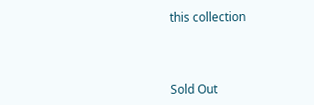this collection



Sold Out